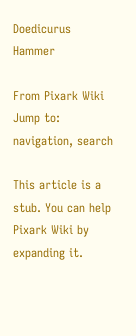Doedicurus Hammer

From Pixark Wiki
Jump to: navigation, search

This article is a stub. You can help Pixark Wiki by expanding it.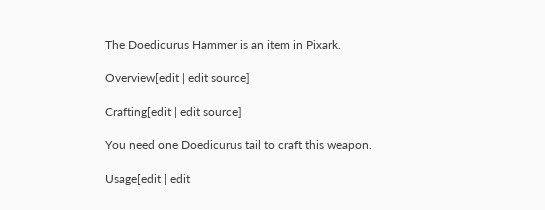The Doedicurus Hammer is an item in Pixark.

Overview[edit | edit source]

Crafting[edit | edit source]

You need one Doedicurus tail to craft this weapon.

Usage[edit | edit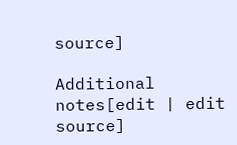source]

Additional notes[edit | edit source]